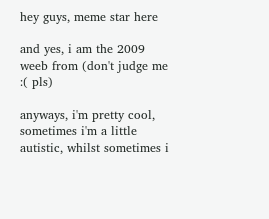hey guys, meme star here

and yes, i am the 2009 weeb from (don't judge me :( pls)

anyways, i'm pretty cool, sometimes i'm a little autistic, whilst sometimes i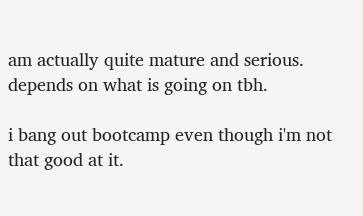am actually quite mature and serious. depends on what is going on tbh.

i bang out bootcamp even though i'm not that good at it.